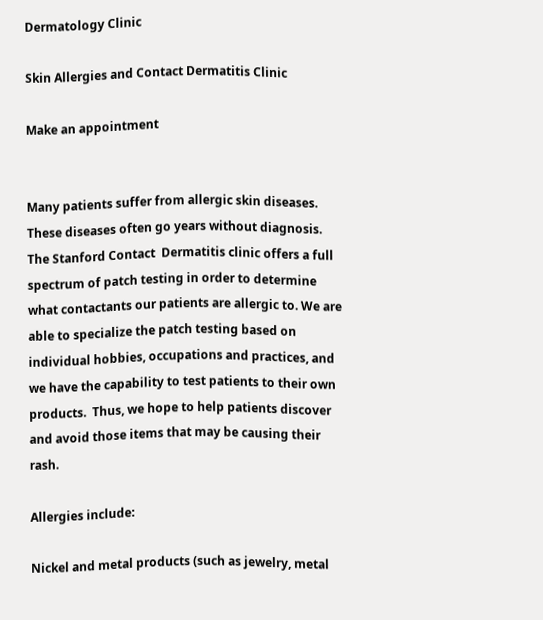Dermatology Clinic

Skin Allergies and Contact Dermatitis Clinic

Make an appointment


Many patients suffer from allergic skin diseases. These diseases often go years without diagnosis. The Stanford Contact  Dermatitis clinic offers a full spectrum of patch testing in order to determine what contactants our patients are allergic to. We are able to specialize the patch testing based on individual hobbies, occupations and practices, and we have the capability to test patients to their own products.  Thus, we hope to help patients discover and avoid those items that may be causing their rash.

Allergies include:

Nickel and metal products (such as jewelry, metal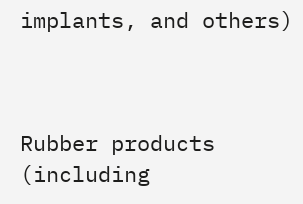implants, and others)



Rubber products (including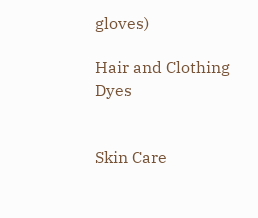gloves)

Hair and Clothing Dyes


Skin Care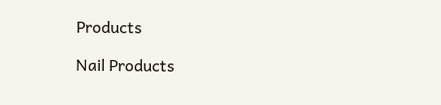Products

Nail Products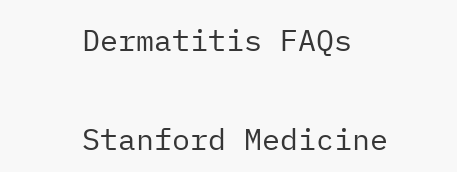Dermatitis FAQs


Stanford Medicine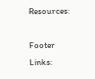Resources:

Footer Links: